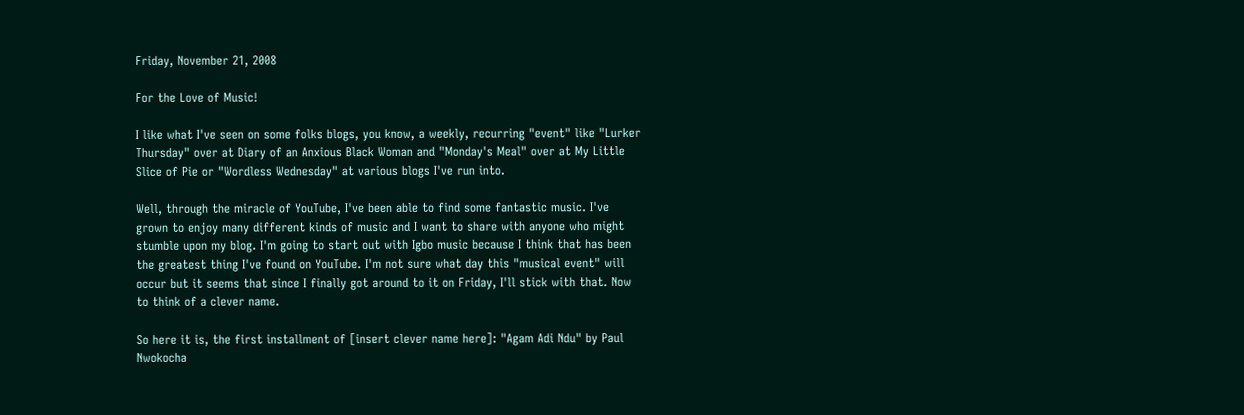Friday, November 21, 2008

For the Love of Music!

I like what I've seen on some folks blogs, you know, a weekly, recurring "event" like "Lurker Thursday" over at Diary of an Anxious Black Woman and "Monday's Meal" over at My Little Slice of Pie or "Wordless Wednesday" at various blogs I've run into.

Well, through the miracle of YouTube, I've been able to find some fantastic music. I've grown to enjoy many different kinds of music and I want to share with anyone who might stumble upon my blog. I'm going to start out with Igbo music because I think that has been the greatest thing I've found on YouTube. I'm not sure what day this "musical event" will occur but it seems that since I finally got around to it on Friday, I'll stick with that. Now to think of a clever name.

So here it is, the first installment of [insert clever name here]: "Agam Adi Ndu" by Paul Nwokocha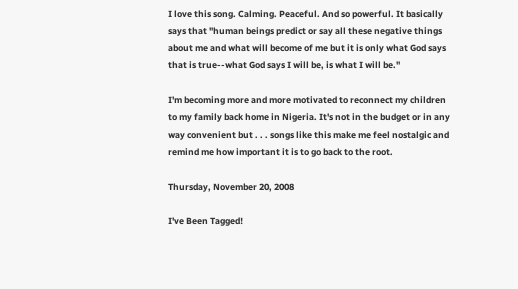I love this song. Calming. Peaceful. And so powerful. It basically says that "human beings predict or say all these negative things about me and what will become of me but it is only what God says that is true--what God says I will be, is what I will be."

I'm becoming more and more motivated to reconnect my children to my family back home in Nigeria. It's not in the budget or in any way convenient but . . . songs like this make me feel nostalgic and remind me how important it is to go back to the root.

Thursday, November 20, 2008

I've Been Tagged!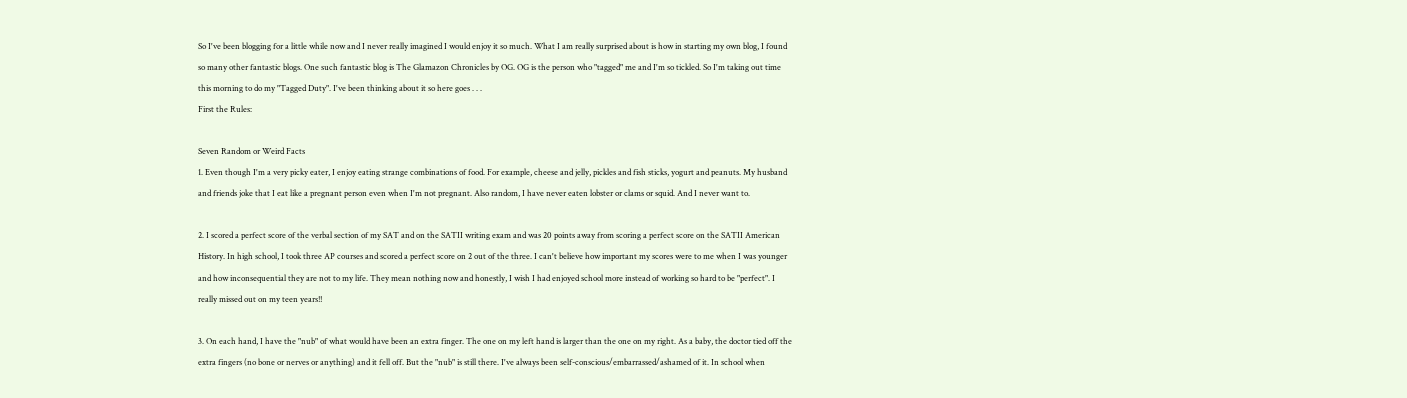So I've been blogging for a little while now and I never really imagined I would enjoy it so much. What I am really surprised about is how in starting my own blog, I found so many other fantastic blogs. One such fantastic blog is The Glamazon Chronicles by OG. OG is the person who "tagged" me and I'm so tickled. So I'm taking out time this morning to do my "Tagged Duty". I've been thinking about it so here goes . . .
First the Rules:

Seven Random or Weird Facts
1. Even though I'm a very picky eater, I enjoy eating strange combinations of food. For example, cheese and jelly, pickles and fish sticks, yogurt and peanuts. My husband and friends joke that I eat like a pregnant person even when I'm not pregnant. Also random, I have never eaten lobster or clams or squid. And I never want to.

2. I scored a perfect score of the verbal section of my SAT and on the SATII writing exam and was 20 points away from scoring a perfect score on the SATII American History. In high school, I took three AP courses and scored a perfect score on 2 out of the three. I can't believe how important my scores were to me when I was younger and how inconsequential they are not to my life. They mean nothing now and honestly, I wish I had enjoyed school more instead of working so hard to be "perfect". I really missed out on my teen years!!

3. On each hand, I have the "nub" of what would have been an extra finger. The one on my left hand is larger than the one on my right. As a baby, the doctor tied off the extra fingers (no bone or nerves or anything) and it fell off. But the "nub" is still there. I've always been self-conscious/embarrassed/ashamed of it. In school when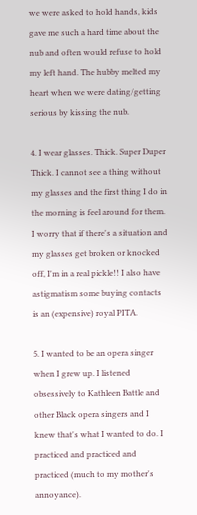we were asked to hold hands, kids gave me such a hard time about the nub and often would refuse to hold my left hand. The hubby melted my heart when we were dating/getting serious by kissing the nub.

4. I wear glasses. Thick. Super Duper Thick. I cannot see a thing without my glasses and the first thing I do in the morning is feel around for them. I worry that if there's a situation and my glasses get broken or knocked off, I'm in a real pickle!! I also have astigmatism some buying contacts is an (expensive) royal PITA.

5. I wanted to be an opera singer when I grew up. I listened obsessively to Kathleen Battle and other Black opera singers and I knew that's what I wanted to do. I practiced and practiced and practiced (much to my mother's annoyance).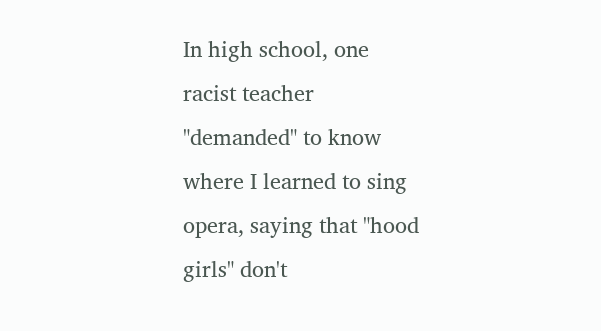In high school, one racist teacher "demanded" to know where I learned to sing opera, saying that "hood girls" don't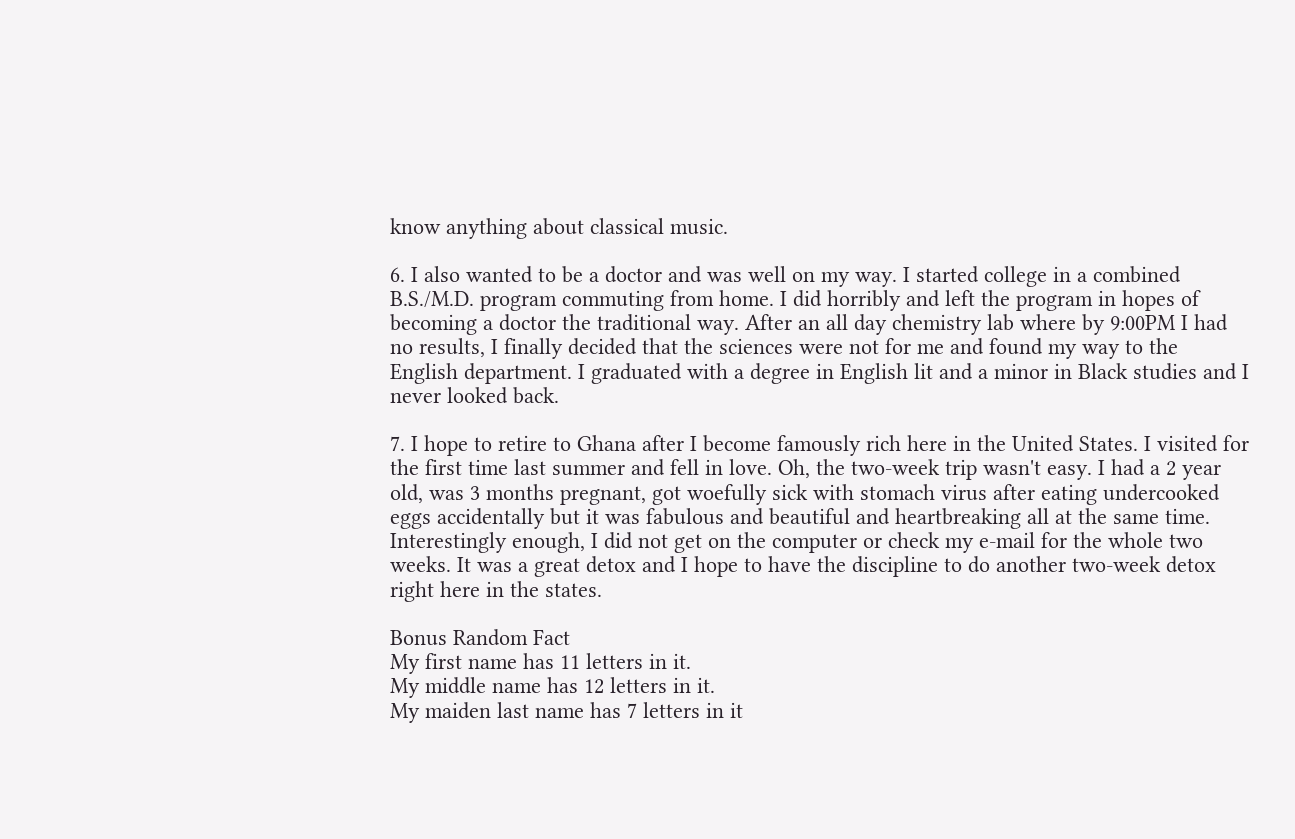know anything about classical music.

6. I also wanted to be a doctor and was well on my way. I started college in a combined B.S./M.D. program commuting from home. I did horribly and left the program in hopes of becoming a doctor the traditional way. After an all day chemistry lab where by 9:00PM I had no results, I finally decided that the sciences were not for me and found my way to the English department. I graduated with a degree in English lit and a minor in Black studies and I never looked back.

7. I hope to retire to Ghana after I become famously rich here in the United States. I visited for the first time last summer and fell in love. Oh, the two-week trip wasn't easy. I had a 2 year old, was 3 months pregnant, got woefully sick with stomach virus after eating undercooked eggs accidentally but it was fabulous and beautiful and heartbreaking all at the same time. Interestingly enough, I did not get on the computer or check my e-mail for the whole two weeks. It was a great detox and I hope to have the discipline to do another two-week detox right here in the states.

Bonus Random Fact
My first name has 11 letters in it.
My middle name has 12 letters in it.
My maiden last name has 7 letters in it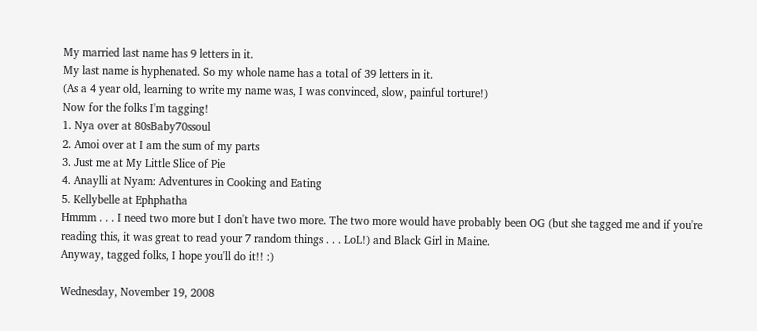My married last name has 9 letters in it.
My last name is hyphenated. So my whole name has a total of 39 letters in it.
(As a 4 year old, learning to write my name was, I was convinced, slow, painful torture!)
Now for the folks I'm tagging!
1. Nya over at 80sBaby70ssoul
2. Amoi over at I am the sum of my parts
3. Just me at My Little Slice of Pie
4. Anaylli at Nyam: Adventures in Cooking and Eating
5. Kellybelle at Ephphatha
Hmmm . . . I need two more but I don't have two more. The two more would have probably been OG (but she tagged me and if you're reading this, it was great to read your 7 random things . . . LoL!) and Black Girl in Maine.
Anyway, tagged folks, I hope you'll do it!! :)

Wednesday, November 19, 2008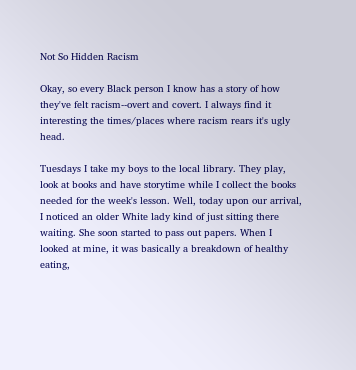Not So Hidden Racism

Okay, so every Black person I know has a story of how they've felt racism--overt and covert. I always find it interesting the times/places where racism rears it's ugly head.

Tuesdays I take my boys to the local library. They play, look at books and have storytime while I collect the books needed for the week's lesson. Well, today upon our arrival, I noticed an older White lady kind of just sitting there waiting. She soon started to pass out papers. When I looked at mine, it was basically a breakdown of healthy eating,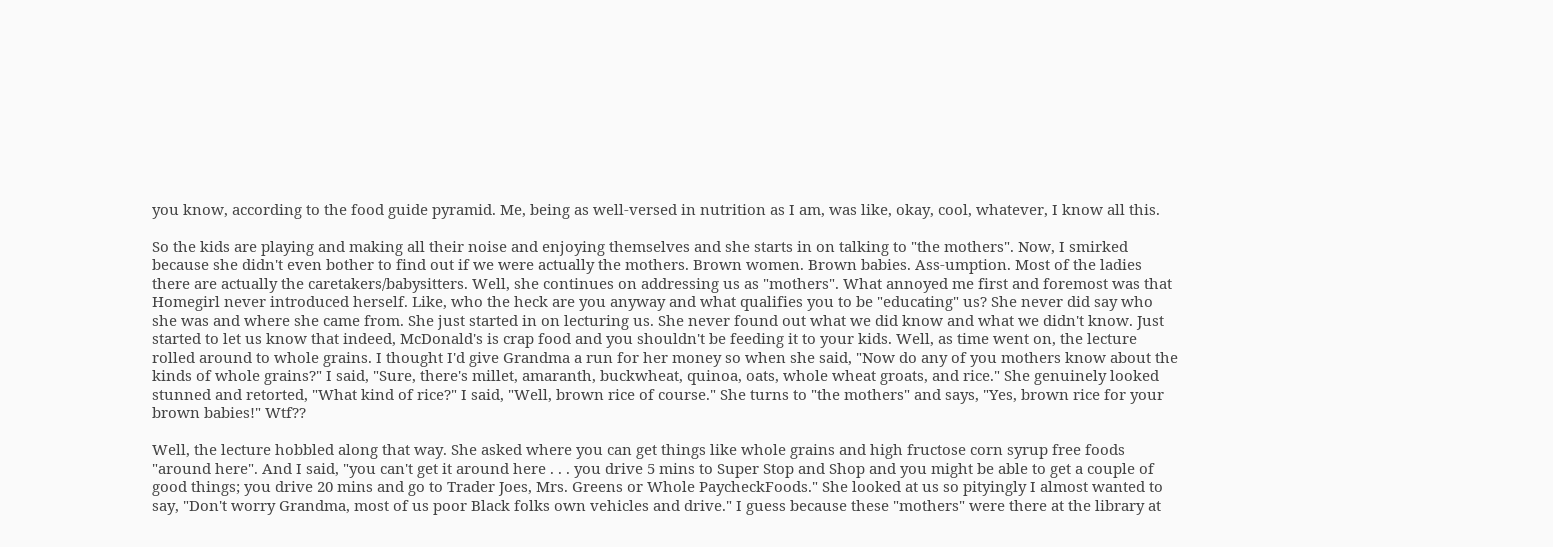you know, according to the food guide pyramid. Me, being as well-versed in nutrition as I am, was like, okay, cool, whatever, I know all this.

So the kids are playing and making all their noise and enjoying themselves and she starts in on talking to "the mothers". Now, I smirked because she didn't even bother to find out if we were actually the mothers. Brown women. Brown babies. Ass-umption. Most of the ladies there are actually the caretakers/babysitters. Well, she continues on addressing us as "mothers". What annoyed me first and foremost was that Homegirl never introduced herself. Like, who the heck are you anyway and what qualifies you to be "educating" us? She never did say who she was and where she came from. She just started in on lecturing us. She never found out what we did know and what we didn't know. Just started to let us know that indeed, McDonald's is crap food and you shouldn't be feeding it to your kids. Well, as time went on, the lecture rolled around to whole grains. I thought I'd give Grandma a run for her money so when she said, "Now do any of you mothers know about the kinds of whole grains?" I said, "Sure, there's millet, amaranth, buckwheat, quinoa, oats, whole wheat groats, and rice." She genuinely looked stunned and retorted, "What kind of rice?" I said, "Well, brown rice of course." She turns to "the mothers" and says, "Yes, brown rice for your brown babies!" Wtf??

Well, the lecture hobbled along that way. She asked where you can get things like whole grains and high fructose corn syrup free foods "around here". And I said, "you can't get it around here . . . you drive 5 mins to Super Stop and Shop and you might be able to get a couple of good things; you drive 20 mins and go to Trader Joes, Mrs. Greens or Whole PaycheckFoods." She looked at us so pityingly I almost wanted to say, "Don't worry Grandma, most of us poor Black folks own vehicles and drive." I guess because these "mothers" were there at the library at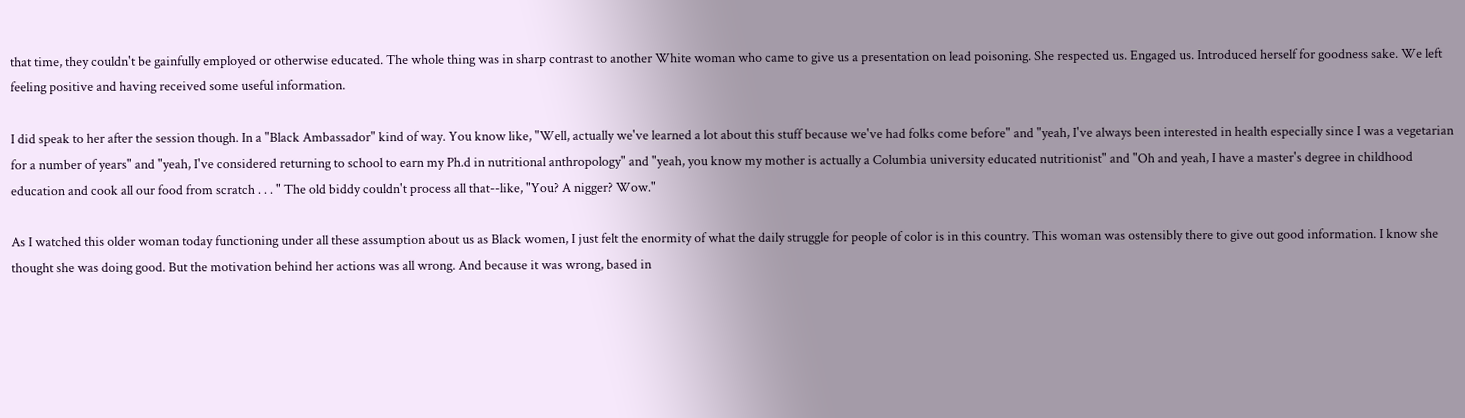that time, they couldn't be gainfully employed or otherwise educated. The whole thing was in sharp contrast to another White woman who came to give us a presentation on lead poisoning. She respected us. Engaged us. Introduced herself for goodness sake. We left feeling positive and having received some useful information.

I did speak to her after the session though. In a "Black Ambassador" kind of way. You know like, "Well, actually we've learned a lot about this stuff because we've had folks come before" and "yeah, I've always been interested in health especially since I was a vegetarian for a number of years" and "yeah, I've considered returning to school to earn my Ph.d in nutritional anthropology" and "yeah, you know my mother is actually a Columbia university educated nutritionist" and "Oh and yeah, I have a master's degree in childhood education and cook all our food from scratch . . . " The old biddy couldn't process all that--like, "You? A nigger? Wow."

As I watched this older woman today functioning under all these assumption about us as Black women, I just felt the enormity of what the daily struggle for people of color is in this country. This woman was ostensibly there to give out good information. I know she thought she was doing good. But the motivation behind her actions was all wrong. And because it was wrong, based in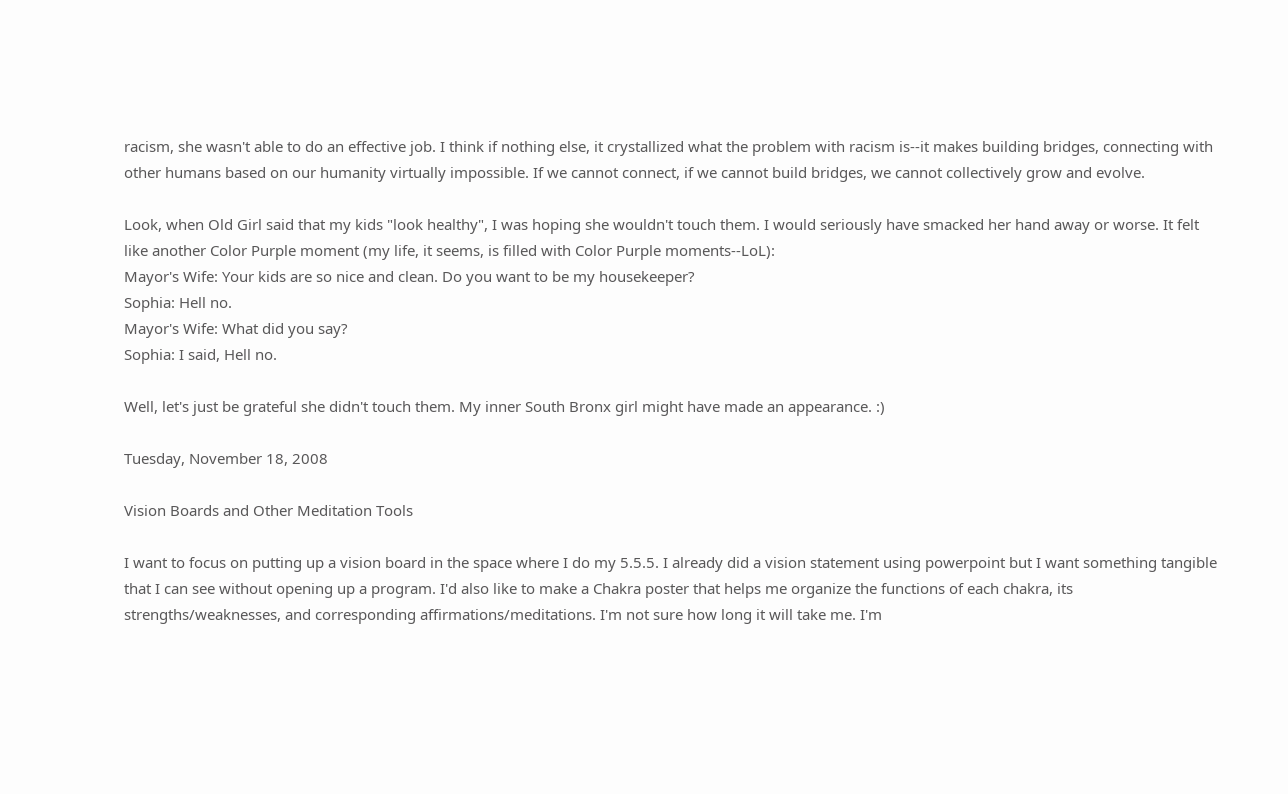racism, she wasn't able to do an effective job. I think if nothing else, it crystallized what the problem with racism is--it makes building bridges, connecting with other humans based on our humanity virtually impossible. If we cannot connect, if we cannot build bridges, we cannot collectively grow and evolve.

Look, when Old Girl said that my kids "look healthy", I was hoping she wouldn't touch them. I would seriously have smacked her hand away or worse. It felt like another Color Purple moment (my life, it seems, is filled with Color Purple moments--LoL):
Mayor's Wife: Your kids are so nice and clean. Do you want to be my housekeeper?
Sophia: Hell no.
Mayor's Wife: What did you say?
Sophia: I said, Hell no.

Well, let's just be grateful she didn't touch them. My inner South Bronx girl might have made an appearance. :)

Tuesday, November 18, 2008

Vision Boards and Other Meditation Tools

I want to focus on putting up a vision board in the space where I do my 5.5.5. I already did a vision statement using powerpoint but I want something tangible that I can see without opening up a program. I'd also like to make a Chakra poster that helps me organize the functions of each chakra, its strengths/weaknesses, and corresponding affirmations/meditations. I'm not sure how long it will take me. I'm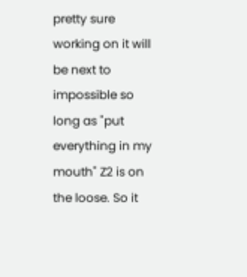pretty sure working on it will be next to impossible so long as "put everything in my mouth" Z2 is on the loose. So it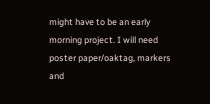might have to be an early morning project. I will need poster paper/oaktag, markers and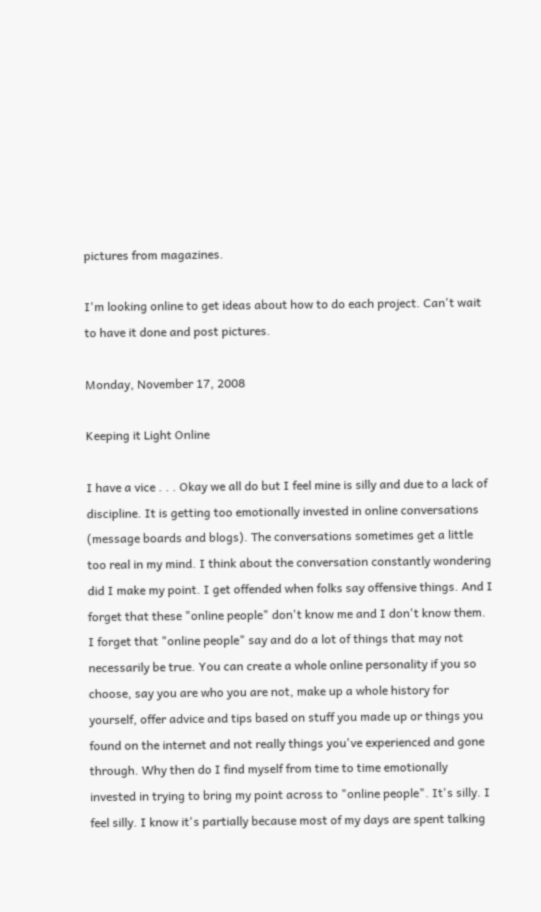pictures from magazines.

I'm looking online to get ideas about how to do each project. Can't wait to have it done and post pictures.

Monday, November 17, 2008

Keeping it Light Online

I have a vice . . . Okay we all do but I feel mine is silly and due to a lack of discipline. It is getting too emotionally invested in online conversations (message boards and blogs). The conversations sometimes get a little too real in my mind. I think about the conversation constantly wondering did I make my point. I get offended when folks say offensive things. And I forget that these "online people" don't know me and I don't know them. I forget that "online people" say and do a lot of things that may not necessarily be true. You can create a whole online personality if you so choose, say you are who you are not, make up a whole history for yourself, offer advice and tips based on stuff you made up or things you found on the internet and not really things you've experienced and gone through. Why then do I find myself from time to time emotionally invested in trying to bring my point across to "online people". It's silly. I feel silly. I know it's partially because most of my days are spent talking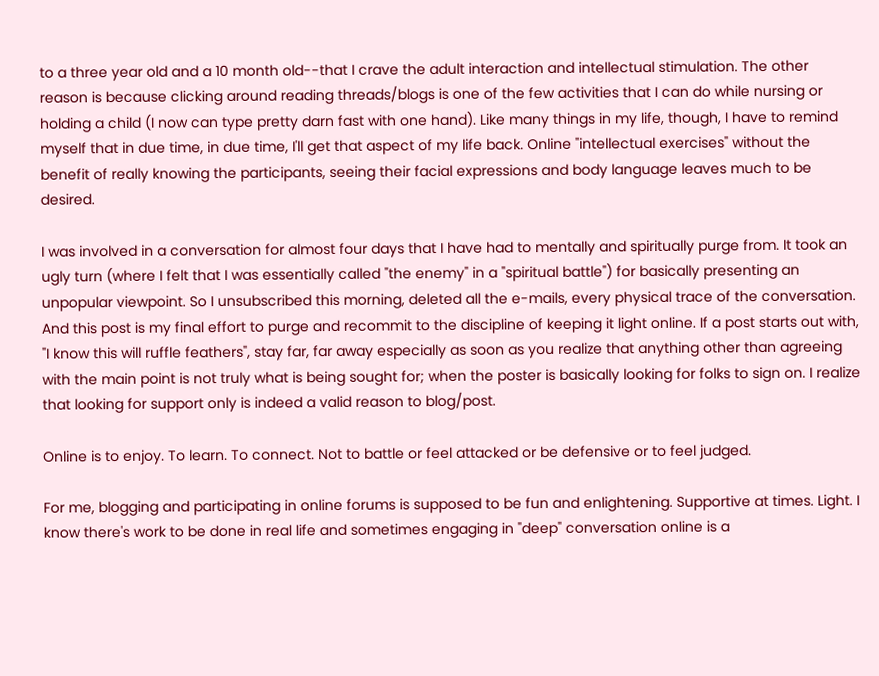to a three year old and a 10 month old--that I crave the adult interaction and intellectual stimulation. The other reason is because clicking around reading threads/blogs is one of the few activities that I can do while nursing or holding a child (I now can type pretty darn fast with one hand). Like many things in my life, though, I have to remind myself that in due time, in due time, I'll get that aspect of my life back. Online "intellectual exercises" without the benefit of really knowing the participants, seeing their facial expressions and body language leaves much to be desired.

I was involved in a conversation for almost four days that I have had to mentally and spiritually purge from. It took an ugly turn (where I felt that I was essentially called "the enemy" in a "spiritual battle") for basically presenting an unpopular viewpoint. So I unsubscribed this morning, deleted all the e-mails, every physical trace of the conversation. And this post is my final effort to purge and recommit to the discipline of keeping it light online. If a post starts out with, "I know this will ruffle feathers", stay far, far away especially as soon as you realize that anything other than agreeing with the main point is not truly what is being sought for; when the poster is basically looking for folks to sign on. I realize that looking for support only is indeed a valid reason to blog/post.

Online is to enjoy. To learn. To connect. Not to battle or feel attacked or be defensive or to feel judged.

For me, blogging and participating in online forums is supposed to be fun and enlightening. Supportive at times. Light. I know there's work to be done in real life and sometimes engaging in "deep" conversation online is a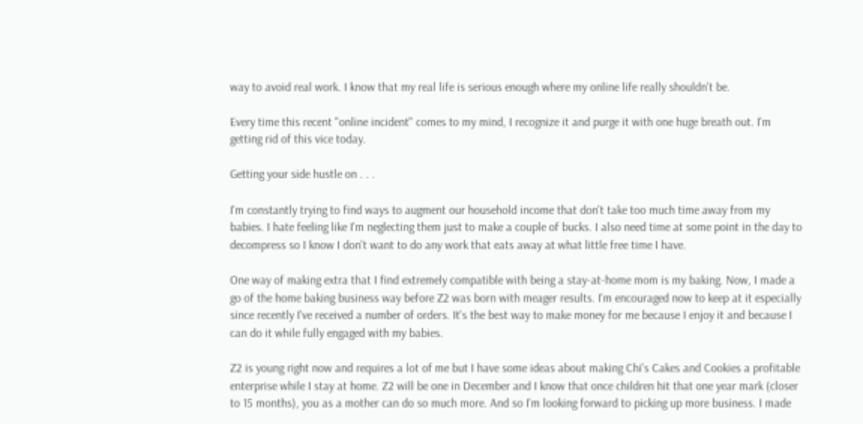way to avoid real work. I know that my real life is serious enough where my online life really shouldn't be.

Every time this recent "online incident" comes to my mind, I recognize it and purge it with one huge breath out. I'm getting rid of this vice today.

Getting your side hustle on . . .

I'm constantly trying to find ways to augment our household income that don't take too much time away from my babies. I hate feeling like I'm neglecting them just to make a couple of bucks. I also need time at some point in the day to decompress so I know I don't want to do any work that eats away at what little free time I have.

One way of making extra that I find extremely compatible with being a stay-at-home mom is my baking. Now, I made a go of the home baking business way before Z2 was born with meager results. I'm encouraged now to keep at it especially since recently I've received a number of orders. It's the best way to make money for me because I enjoy it and because I can do it while fully engaged with my babies.

Z2 is young right now and requires a lot of me but I have some ideas about making Chi's Cakes and Cookies a profitable enterprise while I stay at home. Z2 will be one in December and I know that once children hit that one year mark (closer to 15 months), you as a mother can do so much more. And so I'm looking forward to picking up more business. I made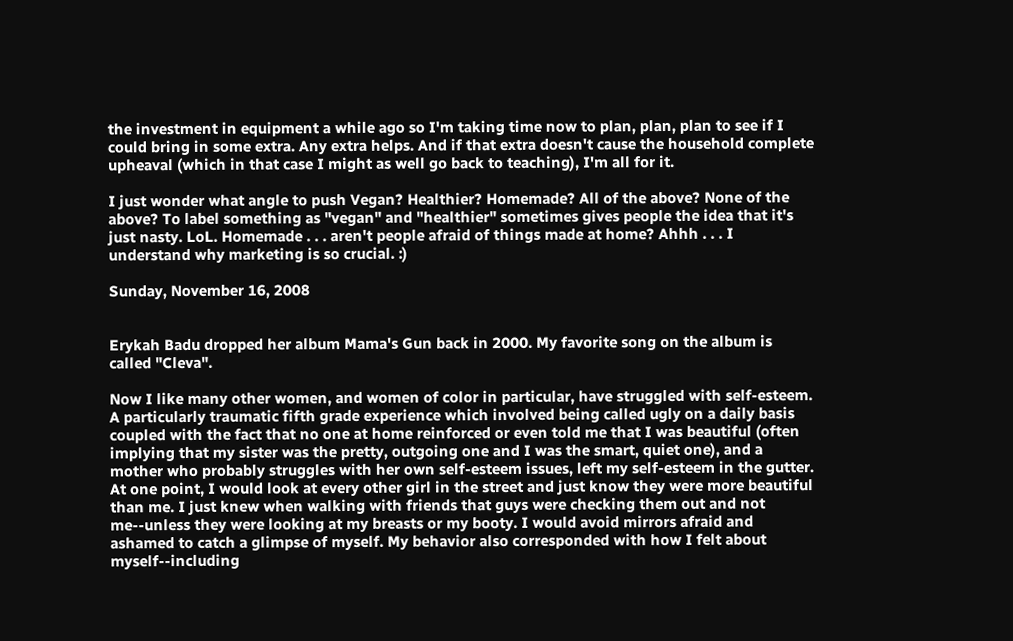the investment in equipment a while ago so I'm taking time now to plan, plan, plan to see if I could bring in some extra. Any extra helps. And if that extra doesn't cause the household complete upheaval (which in that case I might as well go back to teaching), I'm all for it.

I just wonder what angle to push Vegan? Healthier? Homemade? All of the above? None of the above? To label something as "vegan" and "healthier" sometimes gives people the idea that it's just nasty. LoL. Homemade . . . aren't people afraid of things made at home? Ahhh . . . I understand why marketing is so crucial. :)

Sunday, November 16, 2008


Erykah Badu dropped her album Mama's Gun back in 2000. My favorite song on the album is called "Cleva".

Now I like many other women, and women of color in particular, have struggled with self-esteem. A particularly traumatic fifth grade experience which involved being called ugly on a daily basis coupled with the fact that no one at home reinforced or even told me that I was beautiful (often implying that my sister was the pretty, outgoing one and I was the smart, quiet one), and a mother who probably struggles with her own self-esteem issues, left my self-esteem in the gutter. At one point, I would look at every other girl in the street and just know they were more beautiful than me. I just knew when walking with friends that guys were checking them out and not me--unless they were looking at my breasts or my booty. I would avoid mirrors afraid and ashamed to catch a glimpse of myself. My behavior also corresponded with how I felt about myself--including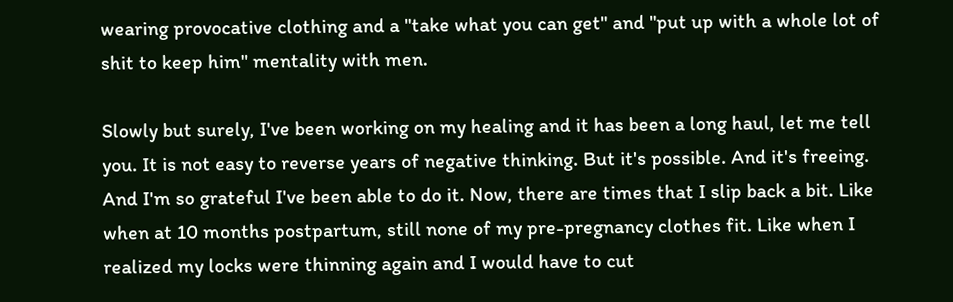wearing provocative clothing and a "take what you can get" and "put up with a whole lot of shit to keep him" mentality with men.

Slowly but surely, I've been working on my healing and it has been a long haul, let me tell you. It is not easy to reverse years of negative thinking. But it's possible. And it's freeing. And I'm so grateful I've been able to do it. Now, there are times that I slip back a bit. Like when at 10 months postpartum, still none of my pre-pregnancy clothes fit. Like when I realized my locks were thinning again and I would have to cut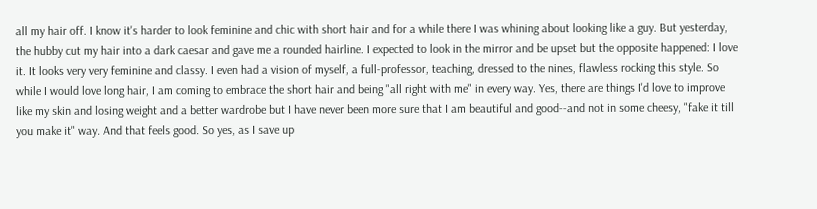all my hair off. I know it's harder to look feminine and chic with short hair and for a while there I was whining about looking like a guy. But yesterday, the hubby cut my hair into a dark caesar and gave me a rounded hairline. I expected to look in the mirror and be upset but the opposite happened: I love it. It looks very very feminine and classy. I even had a vision of myself, a full-professor, teaching, dressed to the nines, flawless rocking this style. So while I would love long hair, I am coming to embrace the short hair and being "all right with me" in every way. Yes, there are things I'd love to improve like my skin and losing weight and a better wardrobe but I have never been more sure that I am beautiful and good--and not in some cheesy, "fake it till you make it" way. And that feels good. So yes, as I save up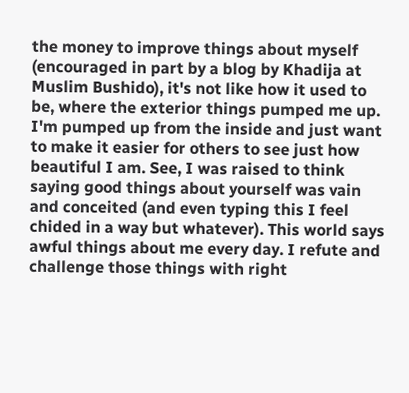the money to improve things about myself (encouraged in part by a blog by Khadija at Muslim Bushido), it's not like how it used to be, where the exterior things pumped me up. I'm pumped up from the inside and just want to make it easier for others to see just how beautiful I am. See, I was raised to think saying good things about yourself was vain and conceited (and even typing this I feel chided in a way but whatever). This world says awful things about me every day. I refute and challenge those things with right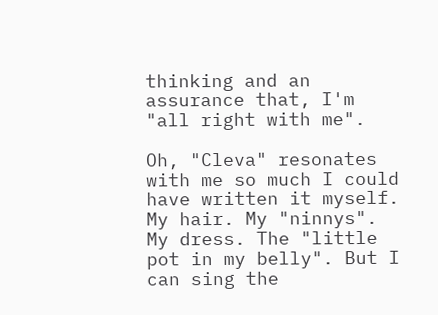thinking and an assurance that, I'm "all right with me".

Oh, "Cleva" resonates with me so much I could have written it myself. My hair. My "ninnys". My dress. The "little pot in my belly". But I can sing the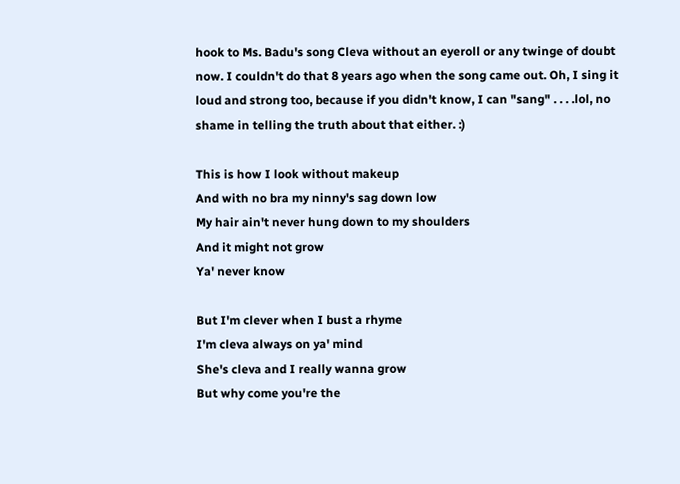hook to Ms. Badu's song Cleva without an eyeroll or any twinge of doubt now. I couldn't do that 8 years ago when the song came out. Oh, I sing it loud and strong too, because if you didn't know, I can "sang" . . . .lol, no shame in telling the truth about that either. :)

This is how I look without makeup
And with no bra my ninny's sag down low
My hair ain't never hung down to my shoulders
And it might not grow
Ya' never know

But I'm clever when I bust a rhyme
I'm cleva always on ya' mind
She's cleva and I really wanna grow
But why come you're the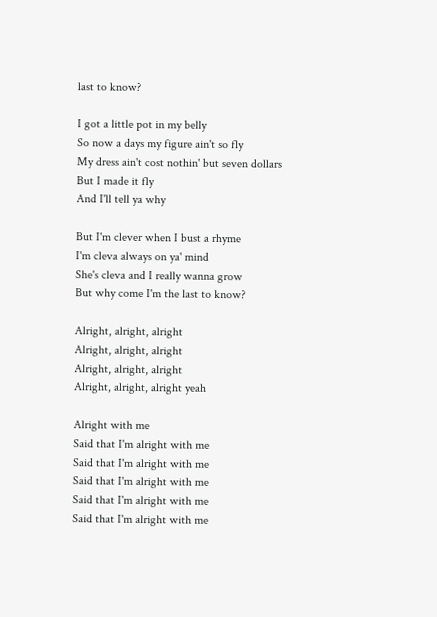last to know?

I got a little pot in my belly
So now a days my figure ain't so fly
My dress ain't cost nothin' but seven dollars
But I made it fly
And I'll tell ya why

But I'm clever when I bust a rhyme
I'm cleva always on ya' mind
She's cleva and I really wanna grow
But why come I'm the last to know?

Alright, alright, alright
Alright, alright, alright
Alright, alright, alright
Alright, alright, alright yeah

Alright with me
Said that I'm alright with me
Said that I'm alright with me
Said that I'm alright with me
Said that I'm alright with me
Said that I'm alright with me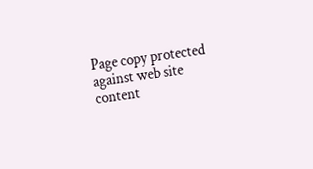Page copy protected against web site content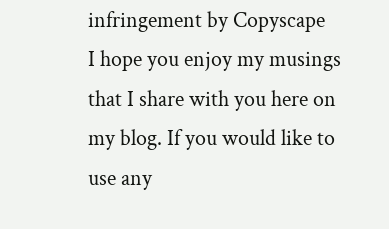infringement by Copyscape
I hope you enjoy my musings that I share with you here on my blog. If you would like to use any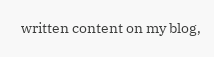written content on my blog,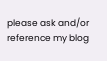please ask and/or reference my blog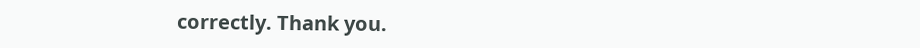correctly. Thank you.